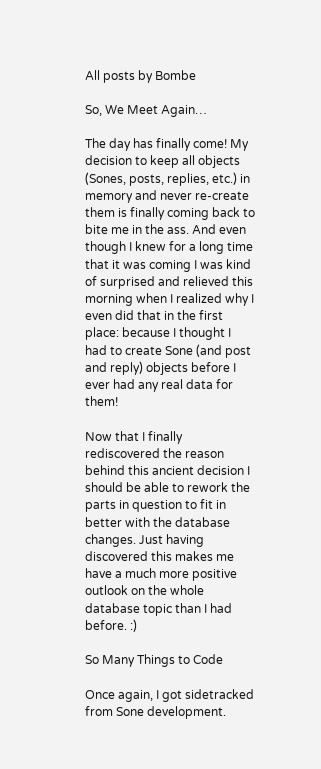All posts by Bombe

So, We Meet Again…

The day has finally come! My decision to keep all objects (Sones, posts, replies, etc.) in memory and never re-create them is finally coming back to bite me in the ass. And even though I knew for a long time that it was coming I was kind of surprised and relieved this morning when I realized why I even did that in the first place: because I thought I had to create Sone (and post and reply) objects before I ever had any real data for them!

Now that I finally rediscovered the reason behind this ancient decision I should be able to rework the parts in question to fit in better with the database changes. Just having discovered this makes me have a much more positive outlook on the whole database topic than I had before. :)

So Many Things to Code

Once again, I got sidetracked from Sone development.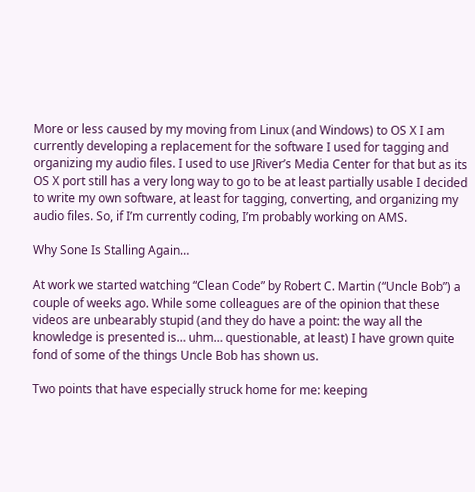More or less caused by my moving from Linux (and Windows) to OS X I am currently developing a replacement for the software I used for tagging and organizing my audio files. I used to use JRiver’s Media Center for that but as its OS X port still has a very long way to go to be at least partially usable I decided to write my own software, at least for tagging, converting, and organizing my audio files. So, if I’m currently coding, I’m probably working on AMS.

Why Sone Is Stalling Again…

At work we started watching “Clean Code” by Robert C. Martin (“Uncle Bob”) a couple of weeks ago. While some colleagues are of the opinion that these videos are unbearably stupid (and they do have a point: the way all the knowledge is presented is… uhm… questionable, at least) I have grown quite fond of some of the things Uncle Bob has shown us.

Two points that have especially struck home for me: keeping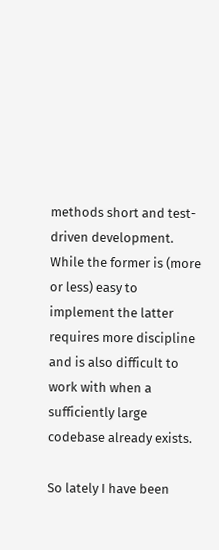methods short and test-driven development. While the former is (more or less) easy to implement the latter requires more discipline and is also difficult to work with when a sufficiently large codebase already exists.

So lately I have been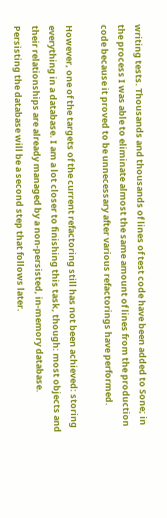writing tests. Thousands and thousands of lines of test code have been added to Sone; in the process I was able to eliminate almost the same amount of lines from the production code because it proved to be unnecessary after various refactorings have performed.

However, one of the targets of the current refactoring still has not been achieved: storing everything in a database. I am a lot closer to finishing this task, though: most objects and their relationships are already managed by a non-persisted, in-memory database. Persisting the database will be a second step that follows later.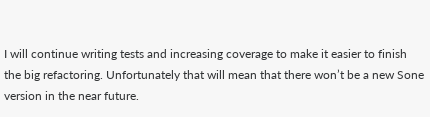I will continue writing tests and increasing coverage to make it easier to finish the big refactoring. Unfortunately that will mean that there won’t be a new Sone version in the near future.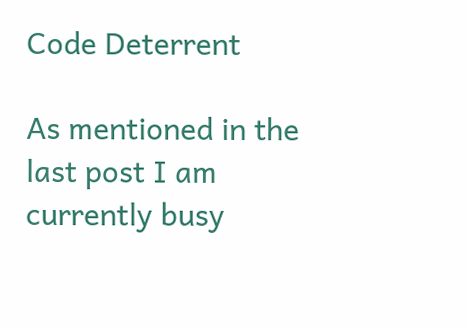Code Deterrent

As mentioned in the last post I am currently busy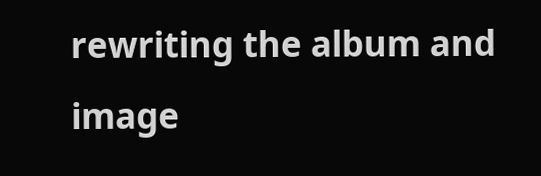rewriting the album and image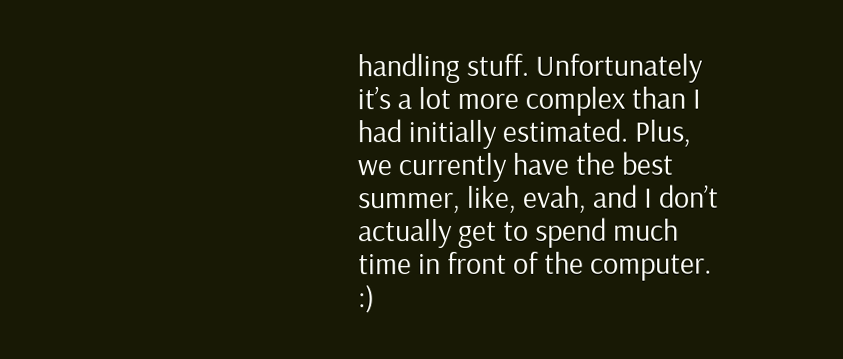handling stuff. Unfortunately it’s a lot more complex than I had initially estimated. Plus, we currently have the best summer, like, evah, and I don’t actually get to spend much time in front of the computer. :)